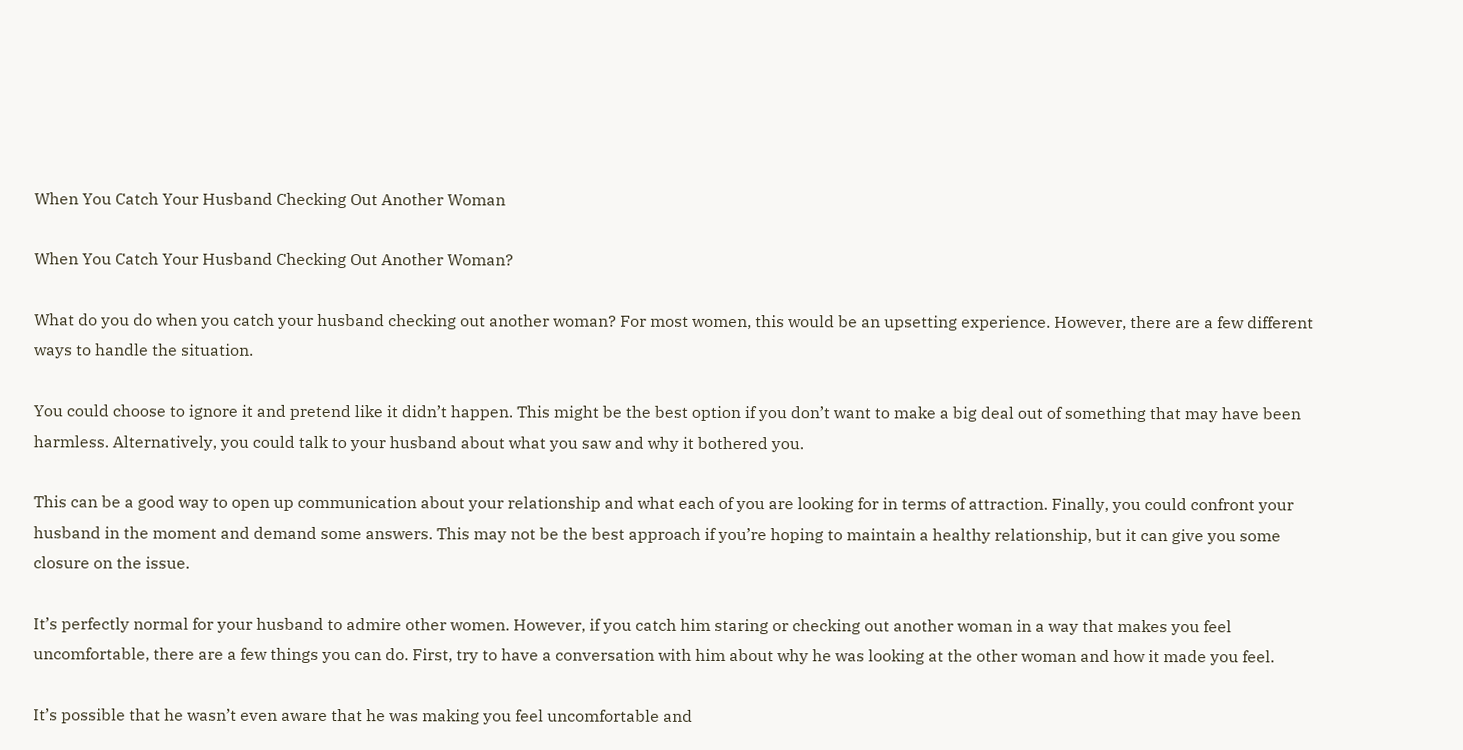When You Catch Your Husband Checking Out Another Woman

When You Catch Your Husband Checking Out Another Woman?

What do you do when you catch your husband checking out another woman? For most women, this would be an upsetting experience. However, there are a few different ways to handle the situation.

You could choose to ignore it and pretend like it didn’t happen. This might be the best option if you don’t want to make a big deal out of something that may have been harmless. Alternatively, you could talk to your husband about what you saw and why it bothered you.

This can be a good way to open up communication about your relationship and what each of you are looking for in terms of attraction. Finally, you could confront your husband in the moment and demand some answers. This may not be the best approach if you’re hoping to maintain a healthy relationship, but it can give you some closure on the issue.

It’s perfectly normal for your husband to admire other women. However, if you catch him staring or checking out another woman in a way that makes you feel uncomfortable, there are a few things you can do. First, try to have a conversation with him about why he was looking at the other woman and how it made you feel.

It’s possible that he wasn’t even aware that he was making you feel uncomfortable and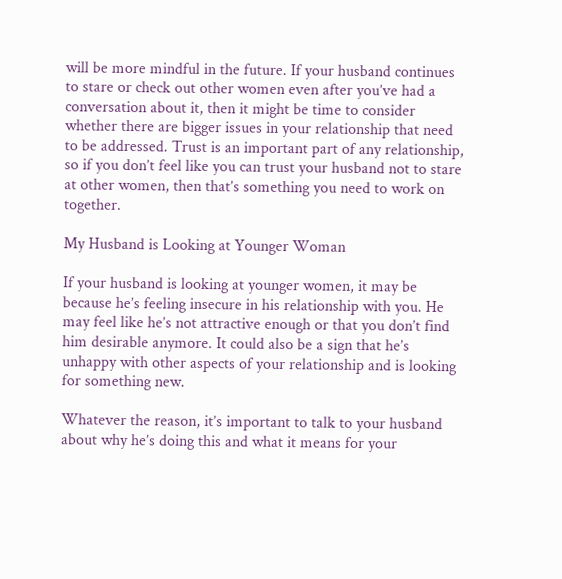will be more mindful in the future. If your husband continues to stare or check out other women even after you’ve had a conversation about it, then it might be time to consider whether there are bigger issues in your relationship that need to be addressed. Trust is an important part of any relationship, so if you don’t feel like you can trust your husband not to stare at other women, then that’s something you need to work on together.

My Husband is Looking at Younger Woman

If your husband is looking at younger women, it may be because he’s feeling insecure in his relationship with you. He may feel like he’s not attractive enough or that you don’t find him desirable anymore. It could also be a sign that he’s unhappy with other aspects of your relationship and is looking for something new.

Whatever the reason, it’s important to talk to your husband about why he’s doing this and what it means for your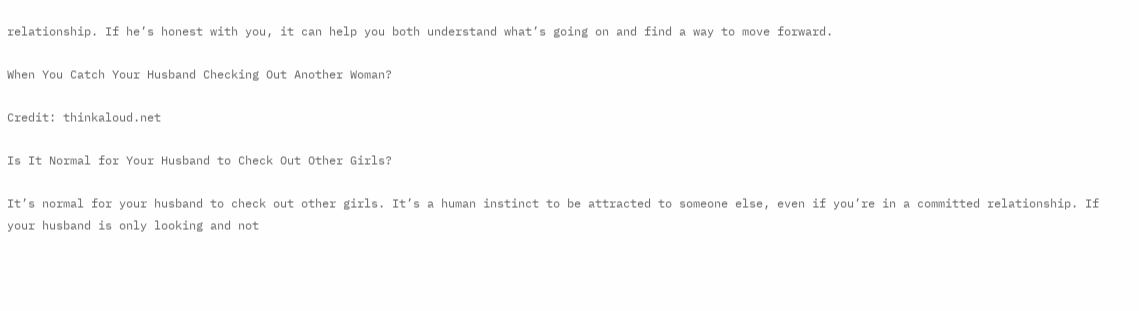relationship. If he’s honest with you, it can help you both understand what’s going on and find a way to move forward.

When You Catch Your Husband Checking Out Another Woman?

Credit: thinkaloud.net

Is It Normal for Your Husband to Check Out Other Girls?

It’s normal for your husband to check out other girls. It’s a human instinct to be attracted to someone else, even if you’re in a committed relationship. If your husband is only looking and not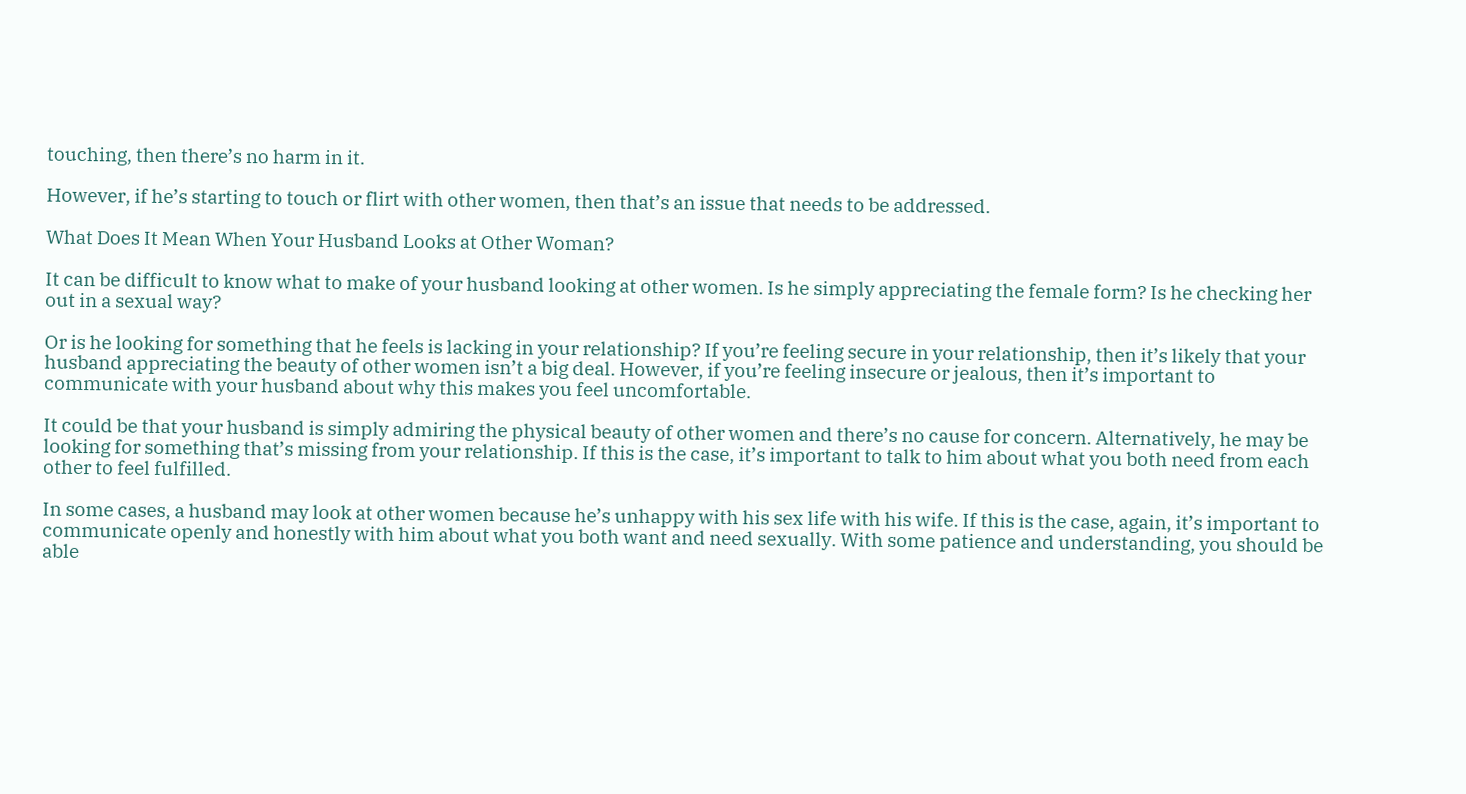touching, then there’s no harm in it.

However, if he’s starting to touch or flirt with other women, then that’s an issue that needs to be addressed.

What Does It Mean When Your Husband Looks at Other Woman?

It can be difficult to know what to make of your husband looking at other women. Is he simply appreciating the female form? Is he checking her out in a sexual way?

Or is he looking for something that he feels is lacking in your relationship? If you’re feeling secure in your relationship, then it’s likely that your husband appreciating the beauty of other women isn’t a big deal. However, if you’re feeling insecure or jealous, then it’s important to communicate with your husband about why this makes you feel uncomfortable.

It could be that your husband is simply admiring the physical beauty of other women and there’s no cause for concern. Alternatively, he may be looking for something that’s missing from your relationship. If this is the case, it’s important to talk to him about what you both need from each other to feel fulfilled.

In some cases, a husband may look at other women because he’s unhappy with his sex life with his wife. If this is the case, again, it’s important to communicate openly and honestly with him about what you both want and need sexually. With some patience and understanding, you should be able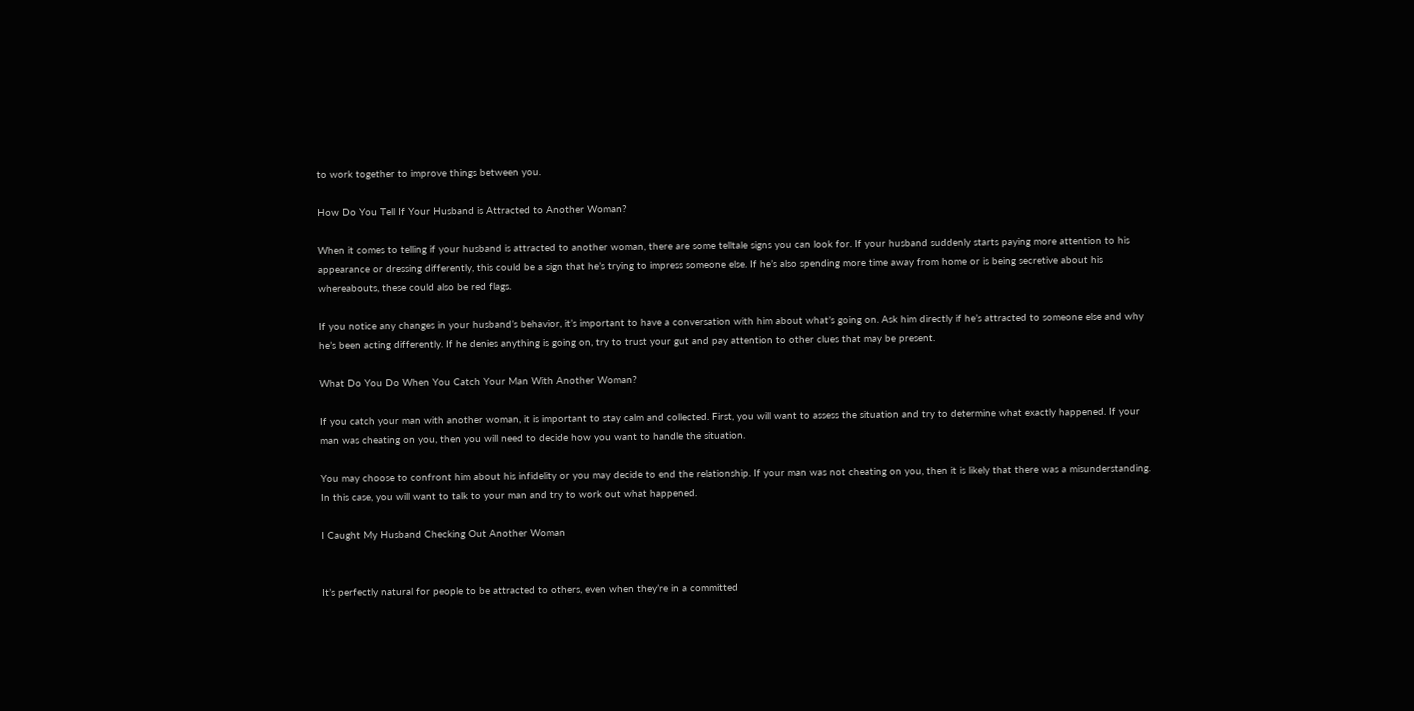to work together to improve things between you.

How Do You Tell If Your Husband is Attracted to Another Woman?

When it comes to telling if your husband is attracted to another woman, there are some telltale signs you can look for. If your husband suddenly starts paying more attention to his appearance or dressing differently, this could be a sign that he’s trying to impress someone else. If he’s also spending more time away from home or is being secretive about his whereabouts, these could also be red flags.

If you notice any changes in your husband’s behavior, it’s important to have a conversation with him about what’s going on. Ask him directly if he’s attracted to someone else and why he’s been acting differently. If he denies anything is going on, try to trust your gut and pay attention to other clues that may be present.

What Do You Do When You Catch Your Man With Another Woman?

If you catch your man with another woman, it is important to stay calm and collected. First, you will want to assess the situation and try to determine what exactly happened. If your man was cheating on you, then you will need to decide how you want to handle the situation.

You may choose to confront him about his infidelity or you may decide to end the relationship. If your man was not cheating on you, then it is likely that there was a misunderstanding. In this case, you will want to talk to your man and try to work out what happened.

I Caught My Husband Checking Out Another Woman


It’s perfectly natural for people to be attracted to others, even when they’re in a committed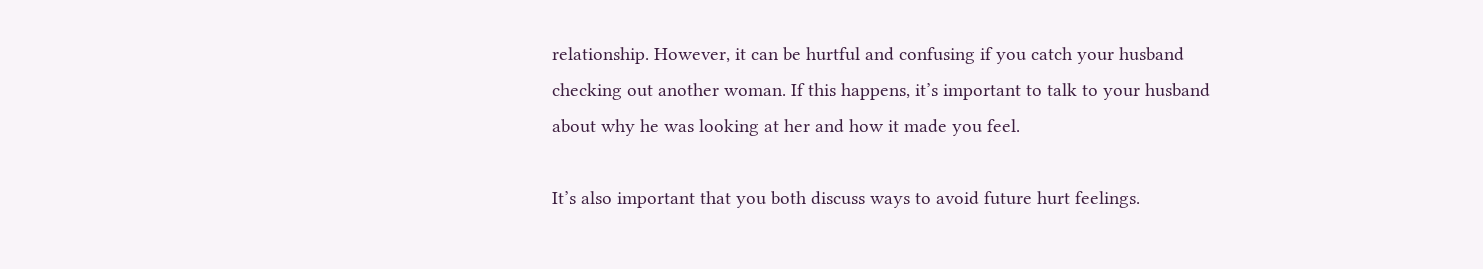relationship. However, it can be hurtful and confusing if you catch your husband checking out another woman. If this happens, it’s important to talk to your husband about why he was looking at her and how it made you feel.

It’s also important that you both discuss ways to avoid future hurt feelings.